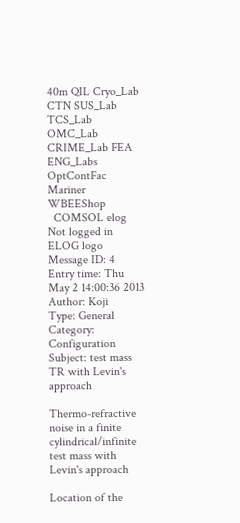40m QIL Cryo_Lab CTN SUS_Lab TCS_Lab OMC_Lab CRIME_Lab FEA ENG_Labs OptContFac Mariner WBEEShop
  COMSOL elog  Not logged in ELOG logo
Message ID: 4     Entry time: Thu May 2 14:00:36 2013
Author: Koji
Type: General
Category: Configuration
Subject: test mass TR with Levin's approach

Thermo-refractive noise in a finite cylindrical/infinite test mass with Levin's approach

Location of the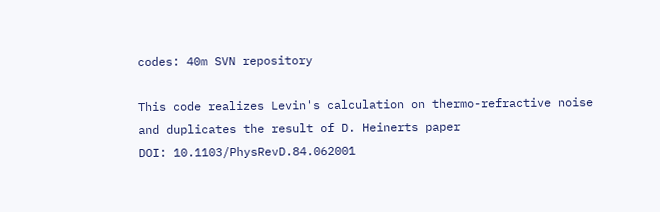codes: 40m SVN repository

This code realizes Levin's calculation on thermo-refractive noise
and duplicates the result of D. Heinerts paper
DOI: 10.1103/PhysRevD.84.062001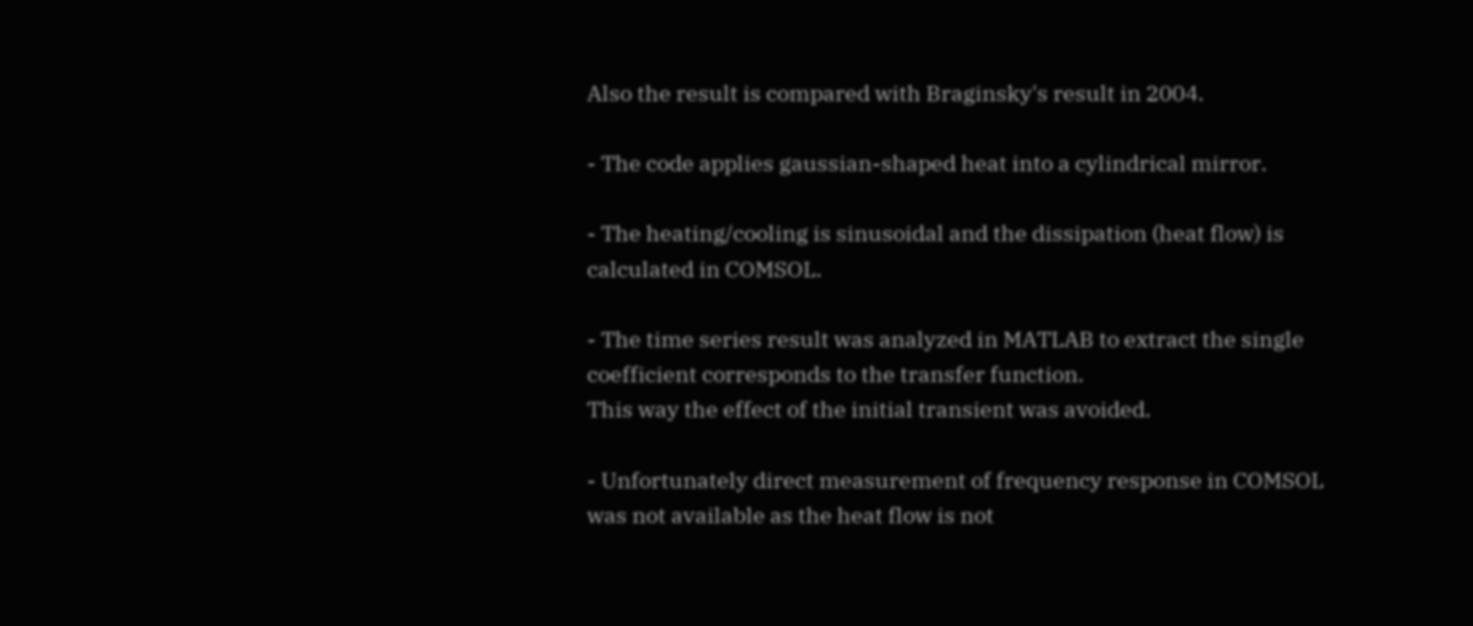Also the result is compared with Braginsky's result in 2004.

- The code applies gaussian-shaped heat into a cylindrical mirror.

- The heating/cooling is sinusoidal and the dissipation (heat flow) is calculated in COMSOL.

- The time series result was analyzed in MATLAB to extract the single coefficient corresponds to the transfer function.
This way the effect of the initial transient was avoided.

- Unfortunately direct measurement of frequency response in COMSOL was not available as the heat flow is not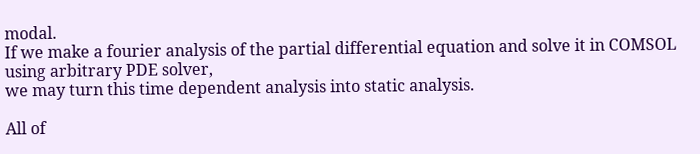modal.
If we make a fourier analysis of the partial differential equation and solve it in COMSOL using arbitrary PDE solver,
we may turn this time dependent analysis into static analysis.

All of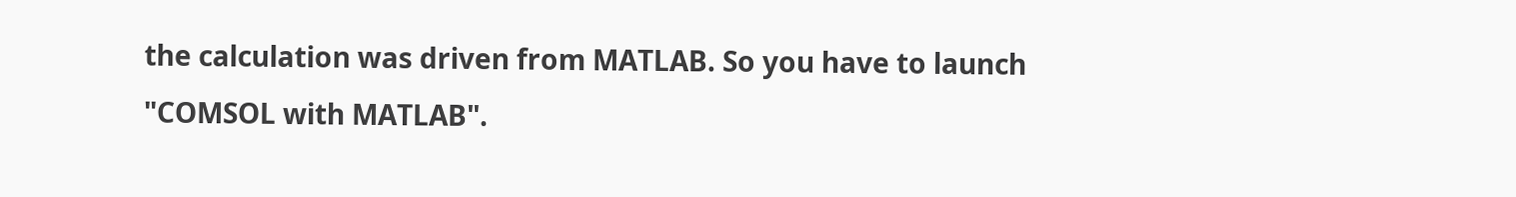the calculation was driven from MATLAB. So you have to launch "COMSOL with MATLAB".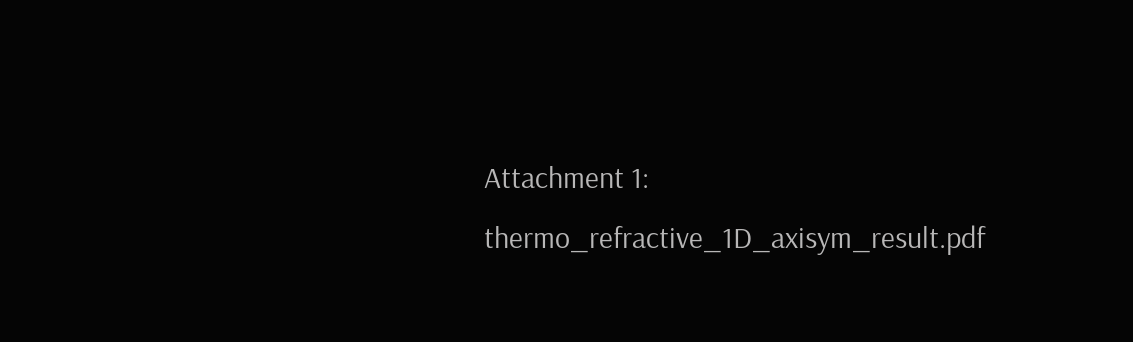Attachment 1: thermo_refractive_1D_axisym_result.pdf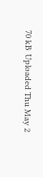70 kB  Uploaded Thu May 2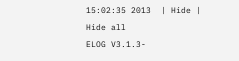15:02:35 2013  | Hide | Hide all
ELOG V3.1.3-